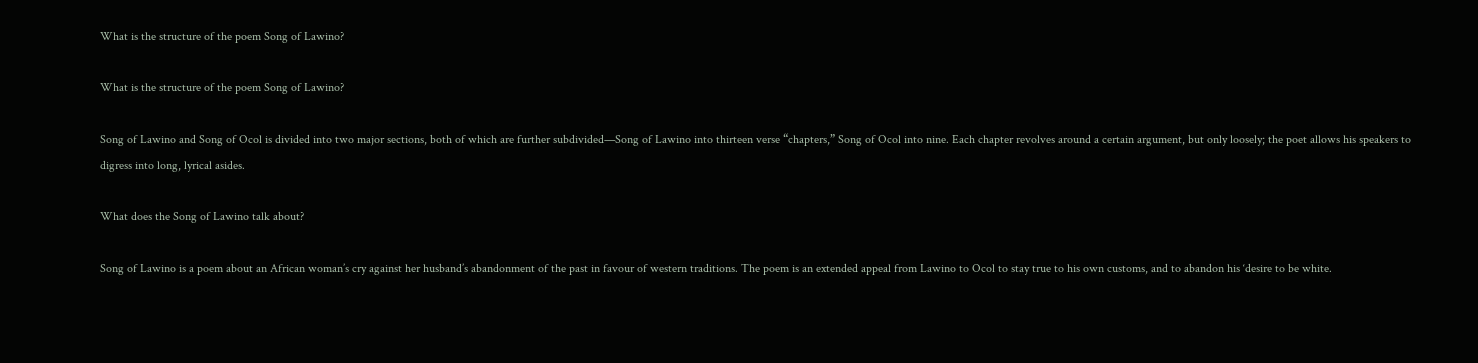What is the structure of the poem Song of Lawino?

What is the structure of the poem Song of Lawino?

Song of Lawino and Song of Ocol is divided into two major sections, both of which are further subdivided—Song of Lawino into thirteen verse “chapters,” Song of Ocol into nine. Each chapter revolves around a certain argument, but only loosely; the poet allows his speakers to digress into long, lyrical asides.

What does the Song of Lawino talk about?

Song of Lawino is a poem about an African woman’s cry against her husband’s abandonment of the past in favour of western traditions. The poem is an extended appeal from Lawino to Ocol to stay true to his own customs, and to abandon his ‘desire to be white.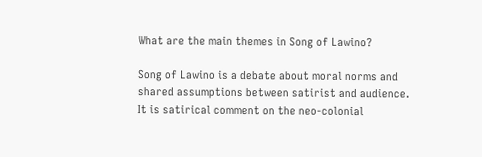What are the main themes in Song of Lawino?

Song of Lawino is a debate about moral norms and shared assumptions between satirist and audience. It is satirical comment on the neo-colonial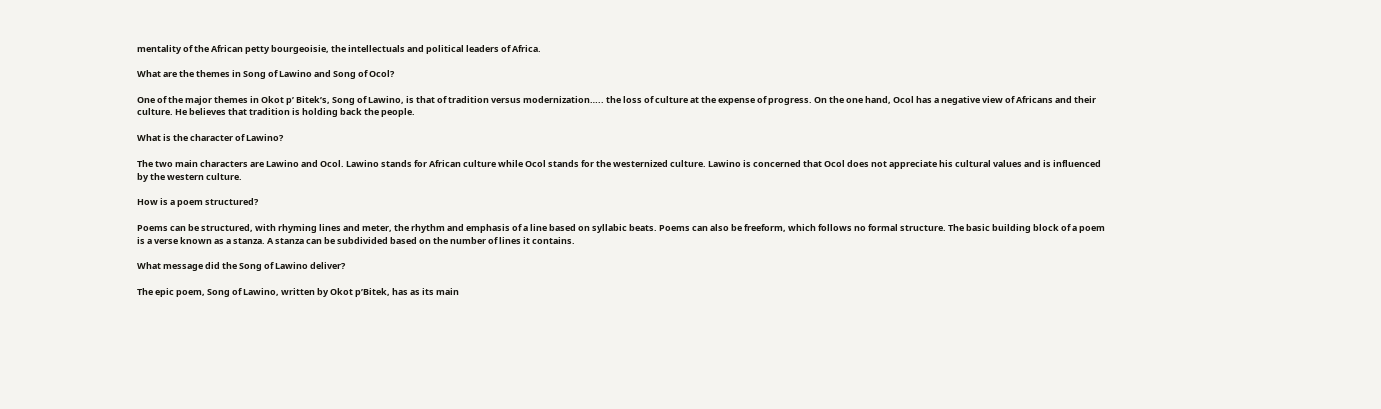mentality of the African petty bourgeoisie, the intellectuals and political leaders of Africa.

What are the themes in Song of Lawino and Song of Ocol?

One of the major themes in Okot p’ Bitek’s, Song of Lawino, is that of tradition versus modernization….. the loss of culture at the expense of progress. On the one hand, Ocol has a negative view of Africans and their culture. He believes that tradition is holding back the people.

What is the character of Lawino?

The two main characters are Lawino and Ocol. Lawino stands for African culture while Ocol stands for the westernized culture. Lawino is concerned that Ocol does not appreciate his cultural values and is influenced by the western culture.

How is a poem structured?

Poems can be structured, with rhyming lines and meter, the rhythm and emphasis of a line based on syllabic beats. Poems can also be freeform, which follows no formal structure. The basic building block of a poem is a verse known as a stanza. A stanza can be subdivided based on the number of lines it contains.

What message did the Song of Lawino deliver?

The epic poem, Song of Lawino, written by Okot p’Bitek, has as its main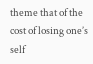theme that of the cost of losing one’s self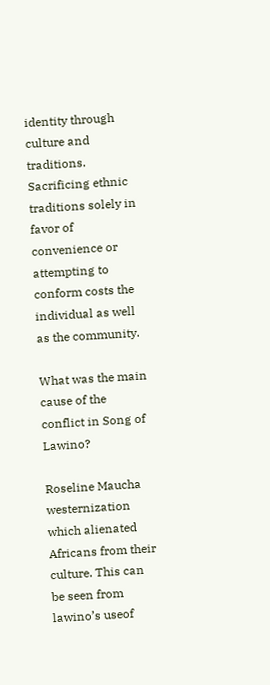identity through culture and traditions. Sacrificing ethnic traditions solely in favor of convenience or attempting to conform costs the individual as well as the community.

What was the main cause of the conflict in Song of Lawino?

Roseline Maucha westernization which alienated Africans from their culture. This can be seen from lawino’s useof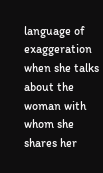language of exaggeration when she talks about the woman with whom she shares her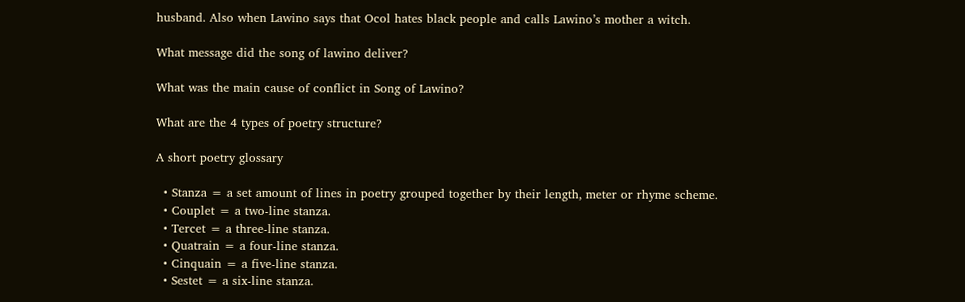husband. Also when Lawino says that Ocol hates black people and calls Lawino’s mother a witch.

What message did the song of lawino deliver?

What was the main cause of conflict in Song of Lawino?

What are the 4 types of poetry structure?

A short poetry glossary

  • Stanza = a set amount of lines in poetry grouped together by their length, meter or rhyme scheme.
  • Couplet = a two-line stanza.
  • Tercet = a three-line stanza.
  • Quatrain = a four-line stanza.
  • Cinquain = a five-line stanza.
  • Sestet = a six-line stanza.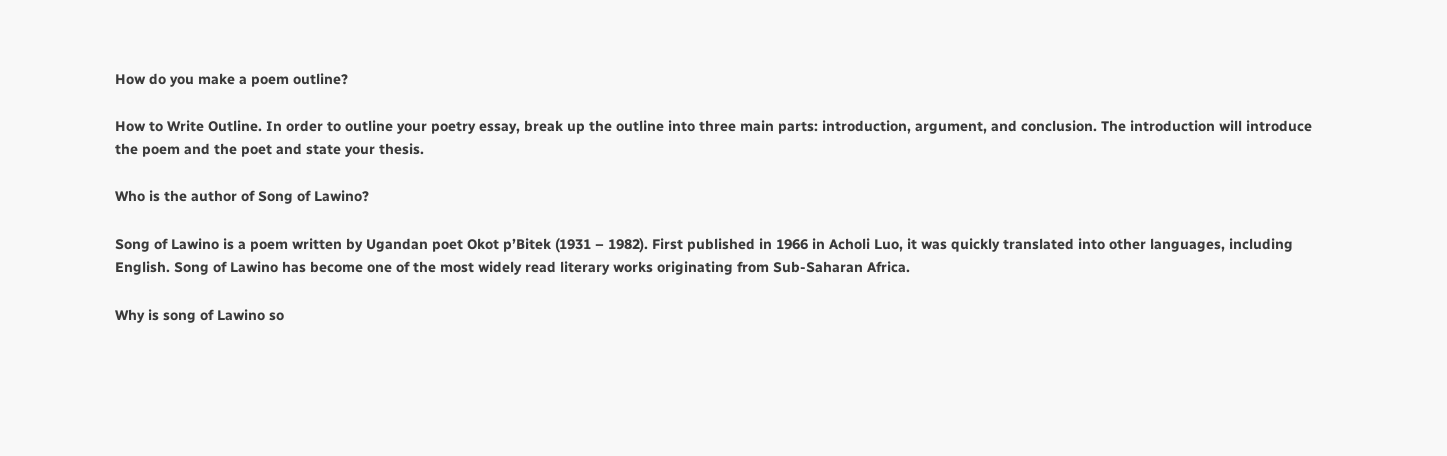How do you make a poem outline?

How to Write Outline. In order to outline your poetry essay, break up the outline into three main parts: introduction, argument, and conclusion. The introduction will introduce the poem and the poet and state your thesis.

Who is the author of Song of Lawino?

Song of Lawino is a poem written by Ugandan poet Okot p’Bitek (1931 – 1982). First published in 1966 in Acholi Luo, it was quickly translated into other languages, including English. Song of Lawino has become one of the most widely read literary works originating from Sub-Saharan Africa.

Why is song of Lawino so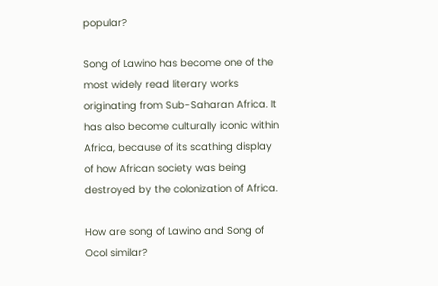popular?

Song of Lawino has become one of the most widely read literary works originating from Sub-Saharan Africa. It has also become culturally iconic within Africa, because of its scathing display of how African society was being destroyed by the colonization of Africa.

How are song of Lawino and Song of Ocol similar?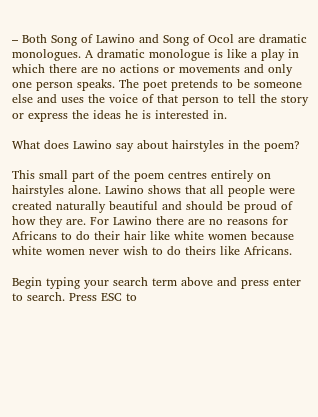– Both Song of Lawino and Song of Ocol are dramatic monologues. A dramatic monologue is like a play in which there are no actions or movements and only one person speaks. The poet pretends to be someone else and uses the voice of that person to tell the story or express the ideas he is interested in.

What does Lawino say about hairstyles in the poem?

This small part of the poem centres entirely on hairstyles alone. Lawino shows that all people were created naturally beautiful and should be proud of how they are. For Lawino there are no reasons for Africans to do their hair like white women because white women never wish to do theirs like Africans.

Begin typing your search term above and press enter to search. Press ESC to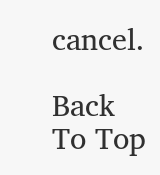cancel.

Back To Top